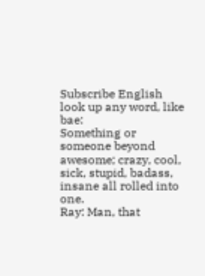Subscribe English
look up any word, like bae:
Something or someone beyond awesome; crazy, cool, sick, stupid, badass, insane all rolled into one.
Ray: Man, that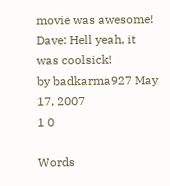movie was awesome!
Dave: Hell yeah, it was coolsick!
by badkarma927 May 17, 2007
1 0

Words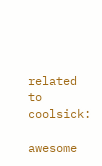related to coolsick:

awesome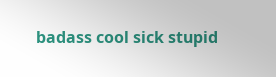badass cool sick stupid